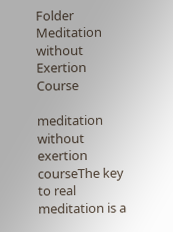Folder Meditation without Exertion Course

meditation without exertion courseThe key to real meditation is a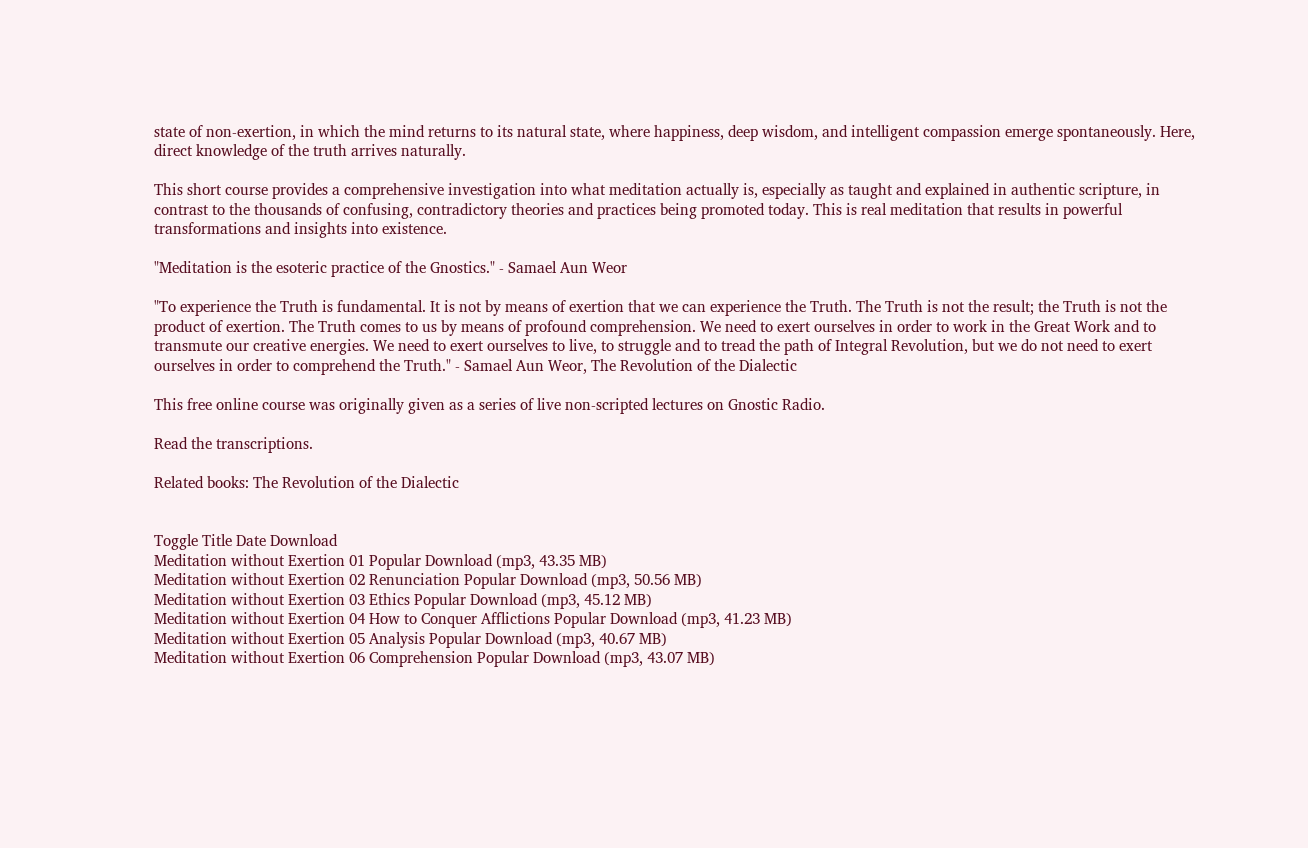state of non-exertion, in which the mind returns to its natural state, where happiness, deep wisdom, and intelligent compassion emerge spontaneously. Here, direct knowledge of the truth arrives naturally.

This short course provides a comprehensive investigation into what meditation actually is, especially as taught and explained in authentic scripture, in contrast to the thousands of confusing, contradictory theories and practices being promoted today. This is real meditation that results in powerful transformations and insights into existence.

"Meditation is the esoteric practice of the Gnostics." - Samael Aun Weor

"To experience the Truth is fundamental. It is not by means of exertion that we can experience the Truth. The Truth is not the result; the Truth is not the product of exertion. The Truth comes to us by means of profound comprehension. We need to exert ourselves in order to work in the Great Work and to transmute our creative energies. We need to exert ourselves to live, to struggle and to tread the path of Integral Revolution, but we do not need to exert ourselves in order to comprehend the Truth." - Samael Aun Weor, The Revolution of the Dialectic

This free online course was originally given as a series of live non-scripted lectures on Gnostic Radio.

Read the transcriptions.

Related books: The Revolution of the Dialectic


Toggle Title Date Download
Meditation without Exertion 01 Popular Download (mp3, 43.35 MB)
Meditation without Exertion 02 Renunciation Popular Download (mp3, 50.56 MB)
Meditation without Exertion 03 Ethics Popular Download (mp3, 45.12 MB)
Meditation without Exertion 04 How to Conquer Afflictions Popular Download (mp3, 41.23 MB)
Meditation without Exertion 05 Analysis Popular Download (mp3, 40.67 MB)
Meditation without Exertion 06 Comprehension Popular Download (mp3, 43.07 MB)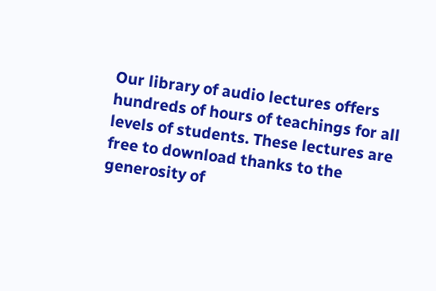Our library of audio lectures offers hundreds of hours of teachings for all levels of students. These lectures are free to download thanks to the generosity of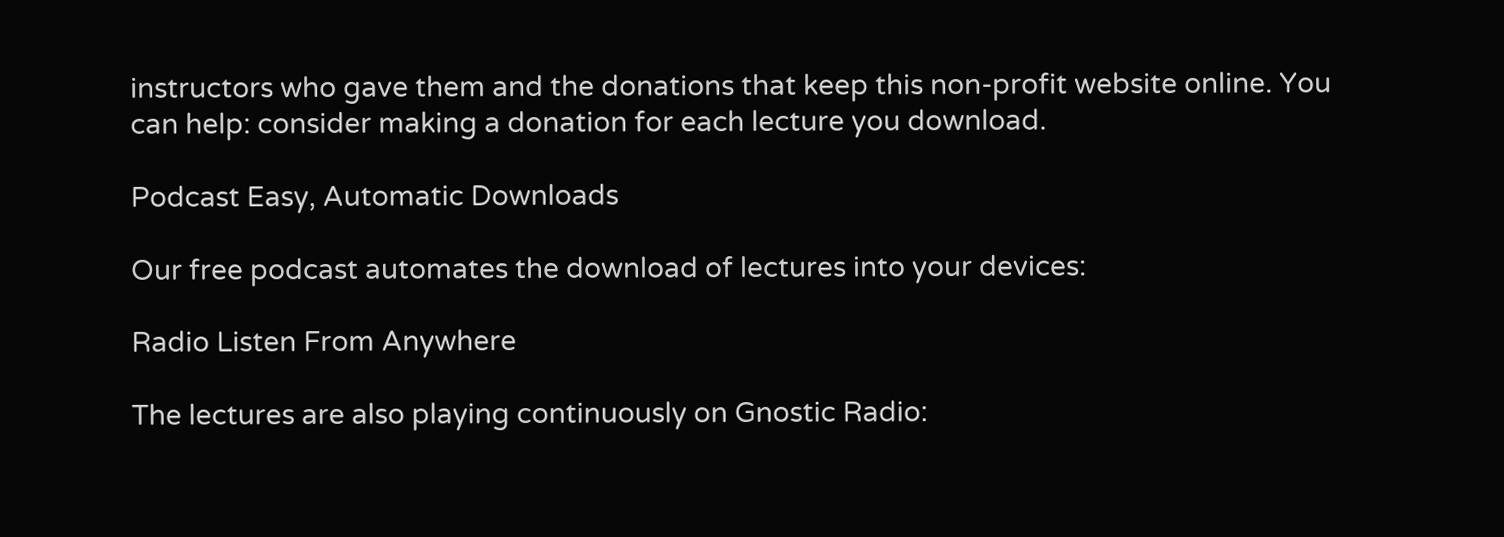instructors who gave them and the donations that keep this non-profit website online. You can help: consider making a donation for each lecture you download.

Podcast Easy, Automatic Downloads

Our free podcast automates the download of lectures into your devices:

Radio Listen From Anywhere

The lectures are also playing continuously on Gnostic Radio: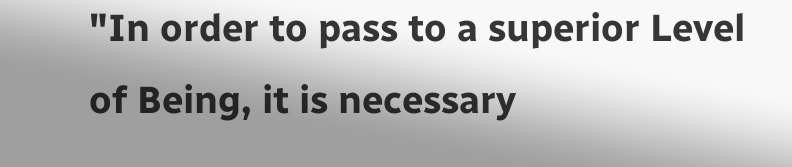"In order to pass to a superior Level of Being, it is necessary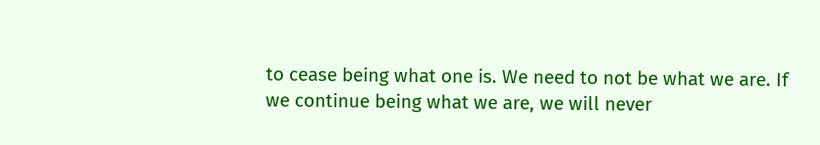to cease being what one is. We need to not be what we are. If we continue being what we are, we will never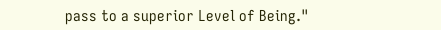pass to a superior Level of Being."